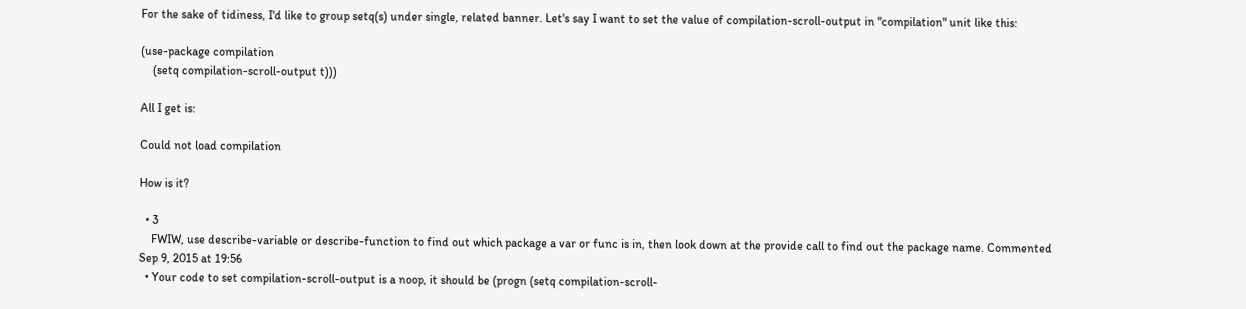For the sake of tidiness, I'd like to group setq(s) under single, related banner. Let's say I want to set the value of compilation-scroll-output in "compilation" unit like this:

(use-package compilation
    (setq compilation-scroll-output t)))

All I get is:

Could not load compilation

How is it?

  • 3
    FWIW, use describe-variable or describe-function to find out which package a var or func is in, then look down at the provide call to find out the package name. Commented Sep 9, 2015 at 19:56
  • Your code to set compilation-scroll-output is a noop, it should be (progn (setq compilation-scroll-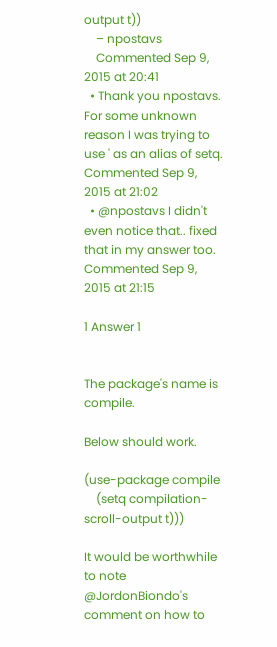output t))
    – npostavs
    Commented Sep 9, 2015 at 20:41
  • Thank you npostavs. For some unknown reason I was trying to use ' as an alias of setq. Commented Sep 9, 2015 at 21:02
  • @npostavs I didn't even notice that.. fixed that in my answer too. Commented Sep 9, 2015 at 21:15

1 Answer 1


The package's name is compile.

Below should work.

(use-package compile
    (setq compilation-scroll-output t)))

It would be worthwhile to note @JordonBiondo's comment on how to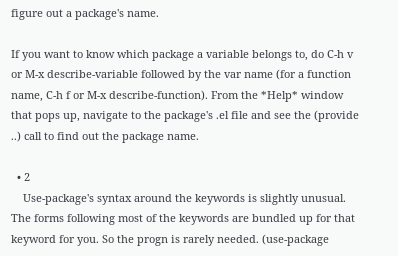figure out a package's name.

If you want to know which package a variable belongs to, do C-h v or M-x describe-variable followed by the var name (for a function name, C-h f or M-x describe-function). From the *Help* window that pops up, navigate to the package's .el file and see the (provide ..) call to find out the package name.

  • 2
    Use-package's syntax around the keywords is slightly unusual. The forms following most of the keywords are bundled up for that keyword for you. So the progn is rarely needed. (use-package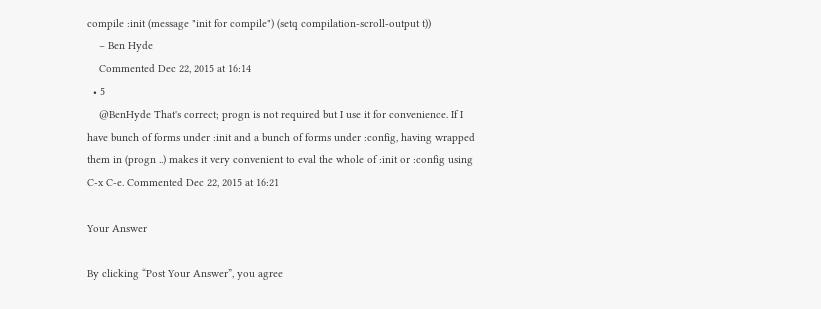compile :init (message "init for compile") (setq compilation-scroll-output t))
    – Ben Hyde
    Commented Dec 22, 2015 at 16:14
  • 5
    @BenHyde That's correct; progn is not required but I use it for convenience. If I have bunch of forms under :init and a bunch of forms under :config, having wrapped them in (progn ..) makes it very convenient to eval the whole of :init or :config using C-x C-e. Commented Dec 22, 2015 at 16:21

Your Answer

By clicking “Post Your Answer”, you agree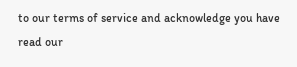to our terms of service and acknowledge you have read our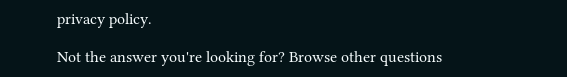privacy policy.

Not the answer you're looking for? Browse other questions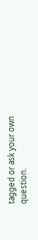tagged or ask your own question.